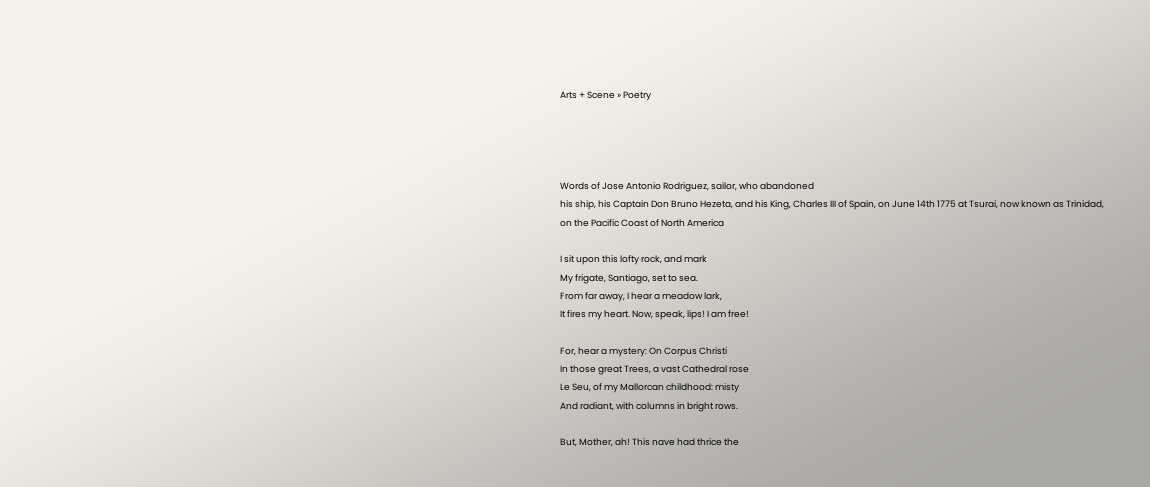Arts + Scene » Poetry




Words of Jose Antonio Rodriguez, sailor, who abandoned
his ship, his Captain Don Bruno Hezeta, and his King, Charles III of Spain, on June 14th 1775 at Tsurai, now known as Trinidad,
on the Pacific Coast of North America

I sit upon this lofty rock, and mark
My frigate, Santiago, set to sea.
From far away, I hear a meadow lark,
It fires my heart. Now, speak, lips! I am free!

For, hear a mystery: On Corpus Christi
In those great Trees, a vast Cathedral rose
Le Seu, of my Mallorcan childhood: misty
And radiant, with columns in bright rows.

But, Mother, ah! This nave had thrice the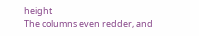height
The columns even redder, and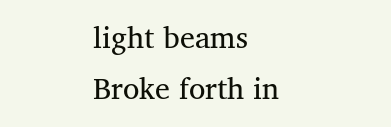light beams
Broke forth in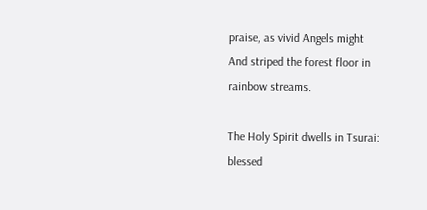praise, as vivid Angels might
And striped the forest floor in rainbow streams.

The Holy Spirit dwells in Tsurai: blessed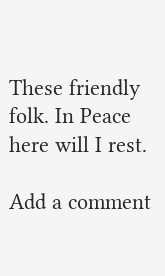These friendly folk. In Peace here will I rest.

Add a comment